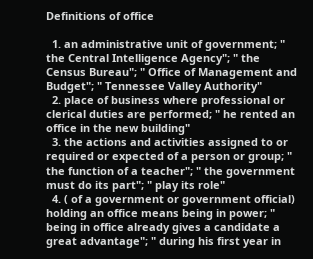Definitions of office

  1. an administrative unit of government; " the Central Intelligence Agency"; " the Census Bureau"; " Office of Management and Budget"; " Tennessee Valley Authority"
  2. place of business where professional or clerical duties are performed; " he rented an office in the new building"
  3. the actions and activities assigned to or required or expected of a person or group; " the function of a teacher"; " the government must do its part"; " play its role"
  4. ( of a government or government official) holding an office means being in power; " being in office already gives a candidate a great advantage"; " during his first year in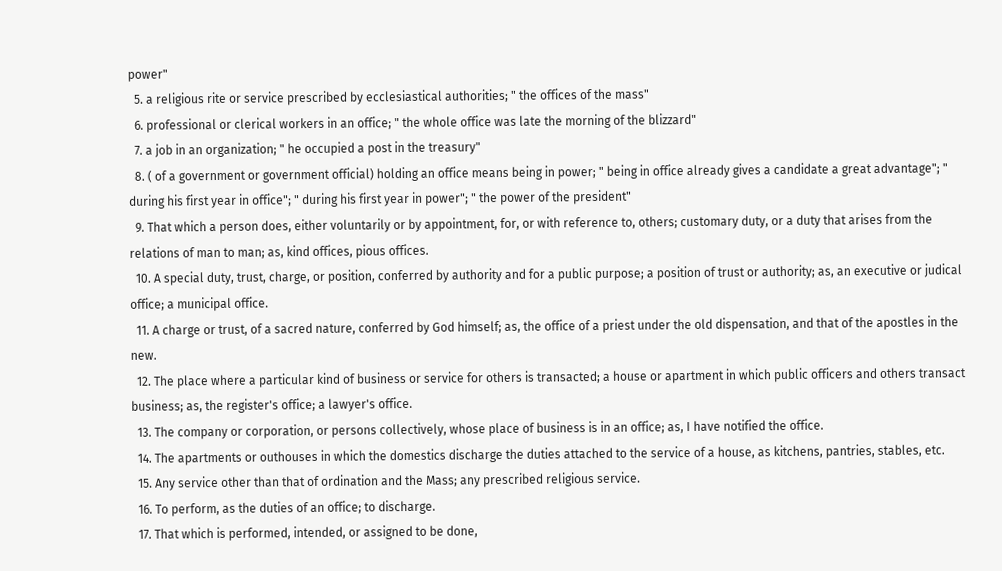power"
  5. a religious rite or service prescribed by ecclesiastical authorities; " the offices of the mass"
  6. professional or clerical workers in an office; " the whole office was late the morning of the blizzard"
  7. a job in an organization; " he occupied a post in the treasury"
  8. ( of a government or government official) holding an office means being in power; " being in office already gives a candidate a great advantage"; " during his first year in office"; " during his first year in power"; " the power of the president"
  9. That which a person does, either voluntarily or by appointment, for, or with reference to, others; customary duty, or a duty that arises from the relations of man to man; as, kind offices, pious offices.
  10. A special duty, trust, charge, or position, conferred by authority and for a public purpose; a position of trust or authority; as, an executive or judical office; a municipal office.
  11. A charge or trust, of a sacred nature, conferred by God himself; as, the office of a priest under the old dispensation, and that of the apostles in the new.
  12. The place where a particular kind of business or service for others is transacted; a house or apartment in which public officers and others transact business; as, the register's office; a lawyer's office.
  13. The company or corporation, or persons collectively, whose place of business is in an office; as, I have notified the office.
  14. The apartments or outhouses in which the domestics discharge the duties attached to the service of a house, as kitchens, pantries, stables, etc.
  15. Any service other than that of ordination and the Mass; any prescribed religious service.
  16. To perform, as the duties of an office; to discharge.
  17. That which is performed, intended, or assigned to be done,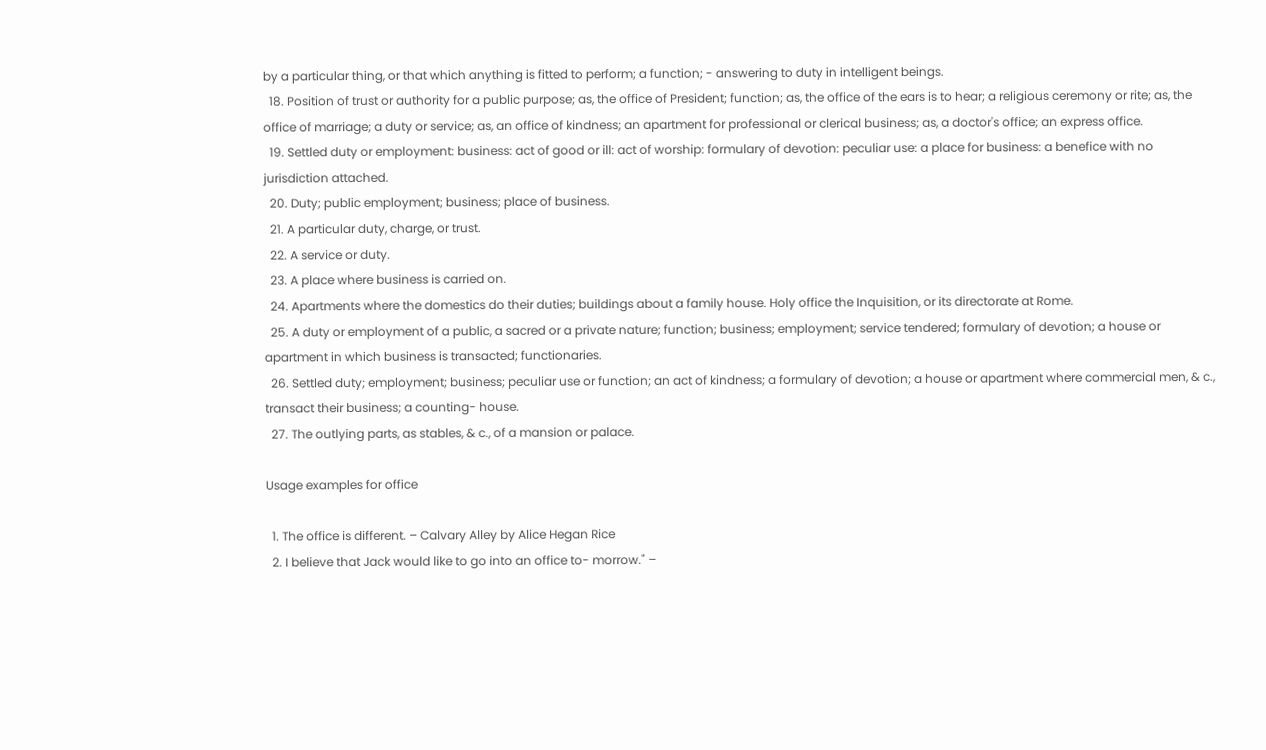by a particular thing, or that which anything is fitted to perform; a function; - answering to duty in intelligent beings.
  18. Position of trust or authority for a public purpose; as, the office of President; function; as, the office of the ears is to hear; a religious ceremony or rite; as, the office of marriage; a duty or service; as, an office of kindness; an apartment for professional or clerical business; as, a doctor's office; an express office.
  19. Settled duty or employment: business: act of good or ill: act of worship: formulary of devotion: peculiar use: a place for business: a benefice with no jurisdiction attached.
  20. Duty; public employment; business; place of business.
  21. A particular duty, charge, or trust.
  22. A service or duty.
  23. A place where business is carried on.
  24. Apartments where the domestics do their duties; buildings about a family house. Holy office the Inquisition, or its directorate at Rome.
  25. A duty or employment of a public, a sacred or a private nature; function; business; employment; service tendered; formulary of devotion; a house or apartment in which business is transacted; functionaries.
  26. Settled duty; employment; business; peculiar use or function; an act of kindness; a formulary of devotion; a house or apartment where commercial men, & c., transact their business; a counting- house.
  27. The outlying parts, as stables, & c., of a mansion or palace.

Usage examples for office

  1. The office is different. – Calvary Alley by Alice Hegan Rice
  2. I believe that Jack would like to go into an office to- morrow." –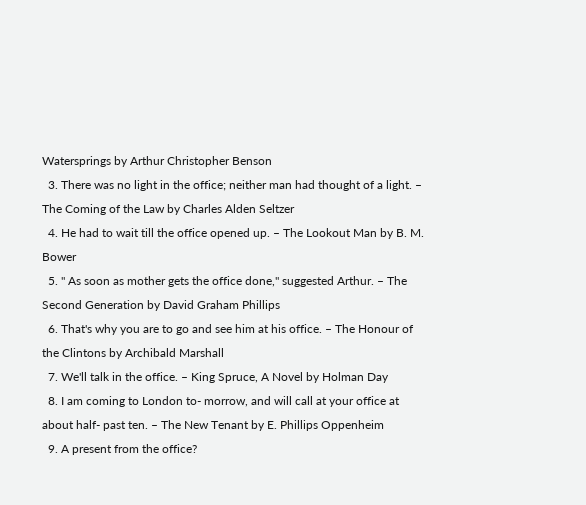Watersprings by Arthur Christopher Benson
  3. There was no light in the office; neither man had thought of a light. – The Coming of the Law by Charles Alden Seltzer
  4. He had to wait till the office opened up. – The Lookout Man by B. M. Bower
  5. " As soon as mother gets the office done," suggested Arthur. – The Second Generation by David Graham Phillips
  6. That's why you are to go and see him at his office. – The Honour of the Clintons by Archibald Marshall
  7. We'll talk in the office. – King Spruce, A Novel by Holman Day
  8. I am coming to London to- morrow, and will call at your office at about half- past ten. – The New Tenant by E. Phillips Oppenheim
  9. A present from the office?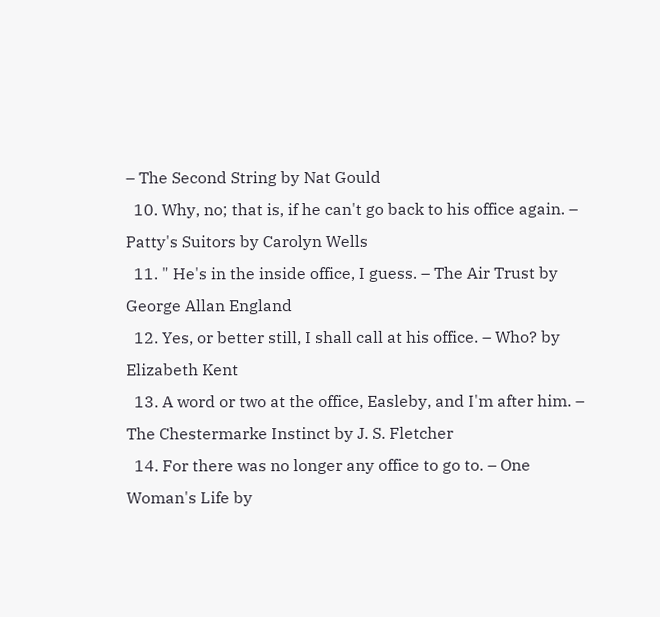– The Second String by Nat Gould
  10. Why, no; that is, if he can't go back to his office again. – Patty's Suitors by Carolyn Wells
  11. " He's in the inside office, I guess. – The Air Trust by George Allan England
  12. Yes, or better still, I shall call at his office. – Who? by Elizabeth Kent
  13. A word or two at the office, Easleby, and I'm after him. – The Chestermarke Instinct by J. S. Fletcher
  14. For there was no longer any office to go to. – One Woman's Life by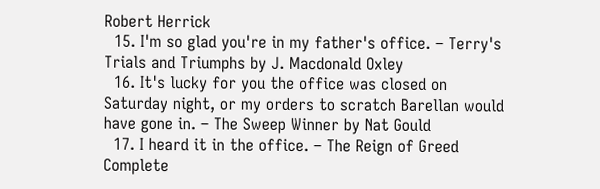Robert Herrick
  15. I'm so glad you're in my father's office. – Terry's Trials and Triumphs by J. Macdonald Oxley
  16. It's lucky for you the office was closed on Saturday night, or my orders to scratch Barellan would have gone in. – The Sweep Winner by Nat Gould
  17. I heard it in the office. – The Reign of Greed Complete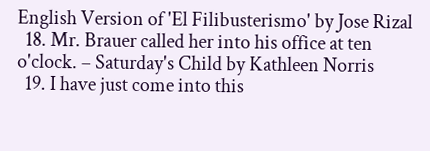English Version of 'El Filibusterismo' by Jose Rizal
  18. Mr. Brauer called her into his office at ten o'clock. – Saturday's Child by Kathleen Norris
  19. I have just come into this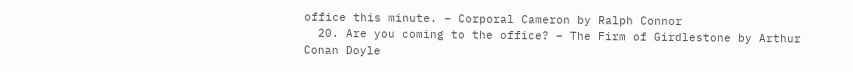office this minute. – Corporal Cameron by Ralph Connor
  20. Are you coming to the office? – The Firm of Girdlestone by Arthur Conan Doyle